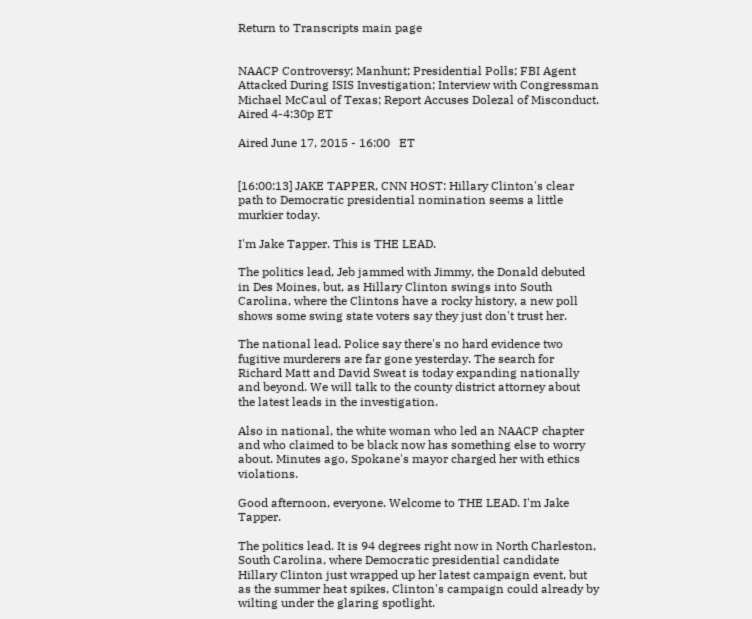Return to Transcripts main page


NAACP Controversy; Manhunt; Presidential Polls; FBI Agent Attacked During ISIS Investigation; Interview with Congressman Michael McCaul of Texas; Report Accuses Dolezal of Misconduct. Aired 4-4:30p ET

Aired June 17, 2015 - 16:00   ET


[16:00:13] JAKE TAPPER, CNN HOST: Hillary Clinton's clear path to Democratic presidential nomination seems a little murkier today.

I'm Jake Tapper. This is THE LEAD.

The politics lead, Jeb jammed with Jimmy, the Donald debuted in Des Moines, but, as Hillary Clinton swings into South Carolina, where the Clintons have a rocky history, a new poll shows some swing state voters say they just don't trust her.

The national lead. Police say there's no hard evidence two fugitive murderers are far gone yesterday. The search for Richard Matt and David Sweat is today expanding nationally and beyond. We will talk to the county district attorney about the latest leads in the investigation.

Also in national, the white woman who led an NAACP chapter and who claimed to be black now has something else to worry about. Minutes ago, Spokane's mayor charged her with ethics violations.

Good afternoon, everyone. Welcome to THE LEAD. I'm Jake Tapper.

The politics lead. It is 94 degrees right now in North Charleston, South Carolina, where Democratic presidential candidate Hillary Clinton just wrapped up her latest campaign event, but as the summer heat spikes, Clinton's campaign could already by wilting under the glaring spotlight.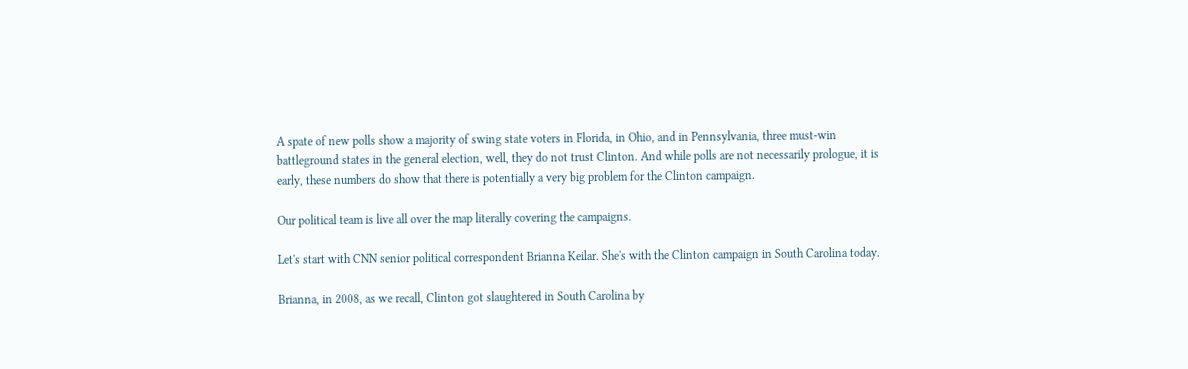A spate of new polls show a majority of swing state voters in Florida, in Ohio, and in Pennsylvania, three must-win battleground states in the general election, well, they do not trust Clinton. And while polls are not necessarily prologue, it is early, these numbers do show that there is potentially a very big problem for the Clinton campaign.

Our political team is live all over the map literally covering the campaigns.

Let's start with CNN senior political correspondent Brianna Keilar. She's with the Clinton campaign in South Carolina today.

Brianna, in 2008, as we recall, Clinton got slaughtered in South Carolina by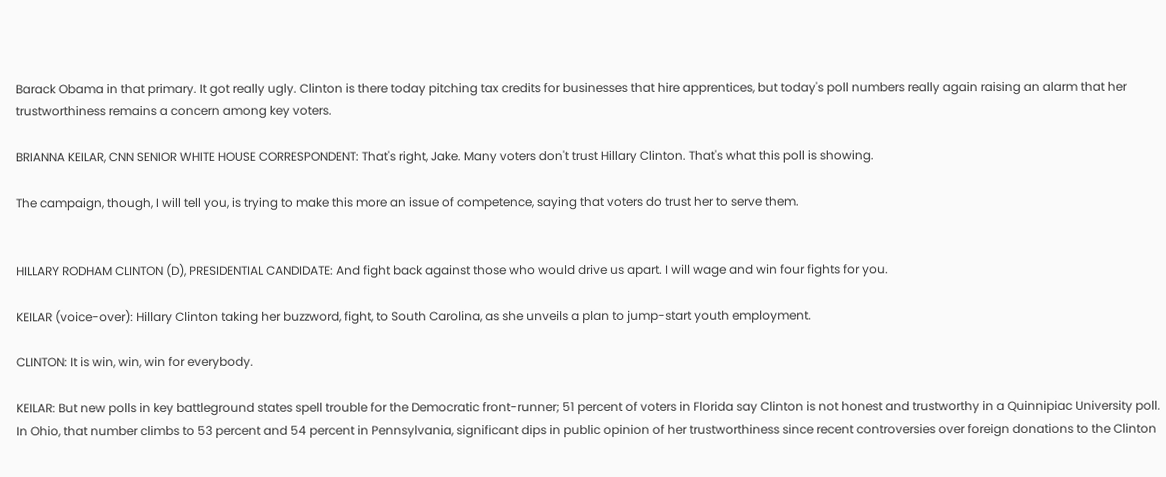Barack Obama in that primary. It got really ugly. Clinton is there today pitching tax credits for businesses that hire apprentices, but today's poll numbers really again raising an alarm that her trustworthiness remains a concern among key voters.

BRIANNA KEILAR, CNN SENIOR WHITE HOUSE CORRESPONDENT: That's right, Jake. Many voters don't trust Hillary Clinton. That's what this poll is showing.

The campaign, though, I will tell you, is trying to make this more an issue of competence, saying that voters do trust her to serve them.


HILLARY RODHAM CLINTON (D), PRESIDENTIAL CANDIDATE: And fight back against those who would drive us apart. I will wage and win four fights for you.

KEILAR (voice-over): Hillary Clinton taking her buzzword, fight, to South Carolina, as she unveils a plan to jump-start youth employment.

CLINTON: It is win, win, win for everybody.

KEILAR: But new polls in key battleground states spell trouble for the Democratic front-runner; 51 percent of voters in Florida say Clinton is not honest and trustworthy in a Quinnipiac University poll. In Ohio, that number climbs to 53 percent and 54 percent in Pennsylvania, significant dips in public opinion of her trustworthiness since recent controversies over foreign donations to the Clinton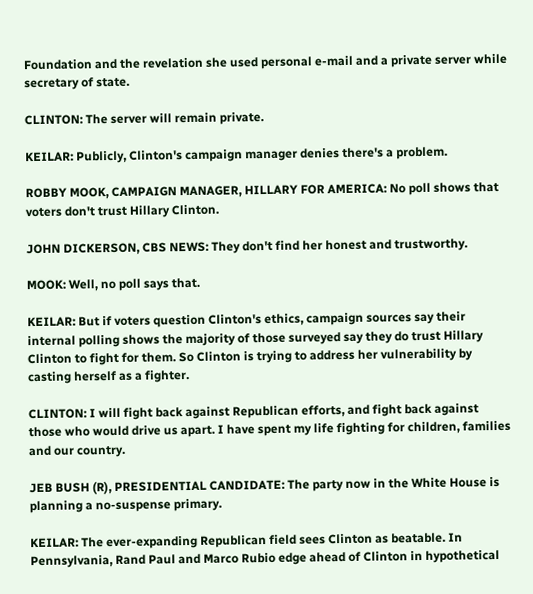Foundation and the revelation she used personal e-mail and a private server while secretary of state.

CLINTON: The server will remain private.

KEILAR: Publicly, Clinton's campaign manager denies there's a problem.

ROBBY MOOK, CAMPAIGN MANAGER, HILLARY FOR AMERICA: No poll shows that voters don't trust Hillary Clinton.

JOHN DICKERSON, CBS NEWS: They don't find her honest and trustworthy.

MOOK: Well, no poll says that.

KEILAR: But if voters question Clinton's ethics, campaign sources say their internal polling shows the majority of those surveyed say they do trust Hillary Clinton to fight for them. So Clinton is trying to address her vulnerability by casting herself as a fighter.

CLINTON: I will fight back against Republican efforts, and fight back against those who would drive us apart. I have spent my life fighting for children, families and our country.

JEB BUSH (R), PRESIDENTIAL CANDIDATE: The party now in the White House is planning a no-suspense primary.

KEILAR: The ever-expanding Republican field sees Clinton as beatable. In Pennsylvania, Rand Paul and Marco Rubio edge ahead of Clinton in hypothetical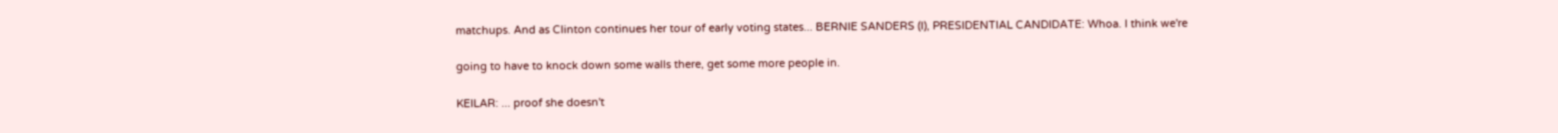matchups. And as Clinton continues her tour of early voting states... BERNIE SANDERS (I), PRESIDENTIAL CANDIDATE: Whoa. I think we're

going to have to knock down some walls there, get some more people in.

KEILAR: ... proof she doesn't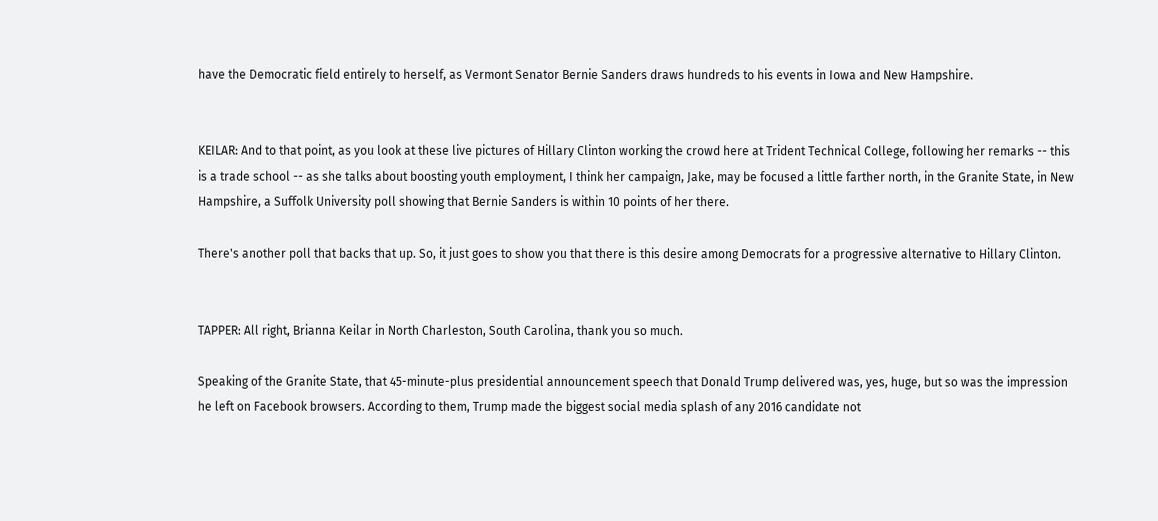have the Democratic field entirely to herself, as Vermont Senator Bernie Sanders draws hundreds to his events in Iowa and New Hampshire.


KEILAR: And to that point, as you look at these live pictures of Hillary Clinton working the crowd here at Trident Technical College, following her remarks -- this is a trade school -- as she talks about boosting youth employment, I think her campaign, Jake, may be focused a little farther north, in the Granite State, in New Hampshire, a Suffolk University poll showing that Bernie Sanders is within 10 points of her there.

There's another poll that backs that up. So, it just goes to show you that there is this desire among Democrats for a progressive alternative to Hillary Clinton.


TAPPER: All right, Brianna Keilar in North Charleston, South Carolina, thank you so much.

Speaking of the Granite State, that 45-minute-plus presidential announcement speech that Donald Trump delivered was, yes, huge, but so was the impression he left on Facebook browsers. According to them, Trump made the biggest social media splash of any 2016 candidate not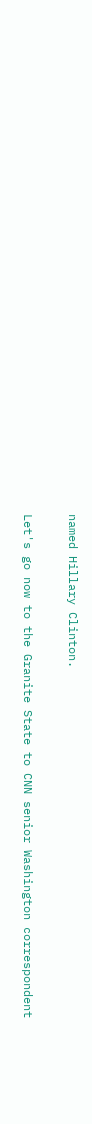named Hillary Clinton.

Let's go now to the Granite State to CNN senior Washington correspondent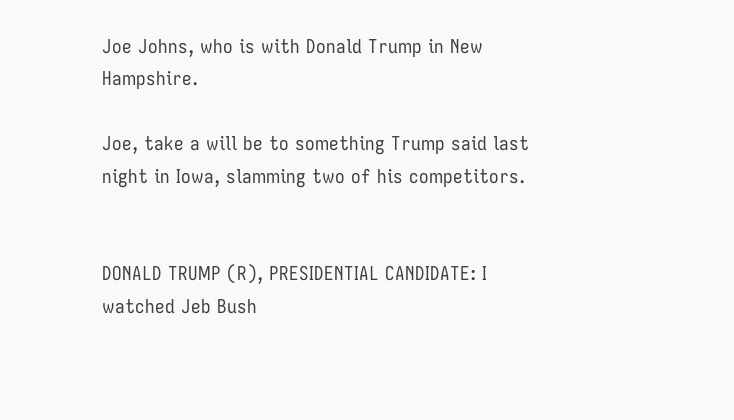Joe Johns, who is with Donald Trump in New Hampshire.

Joe, take a will be to something Trump said last night in Iowa, slamming two of his competitors.


DONALD TRUMP (R), PRESIDENTIAL CANDIDATE: I watched Jeb Bush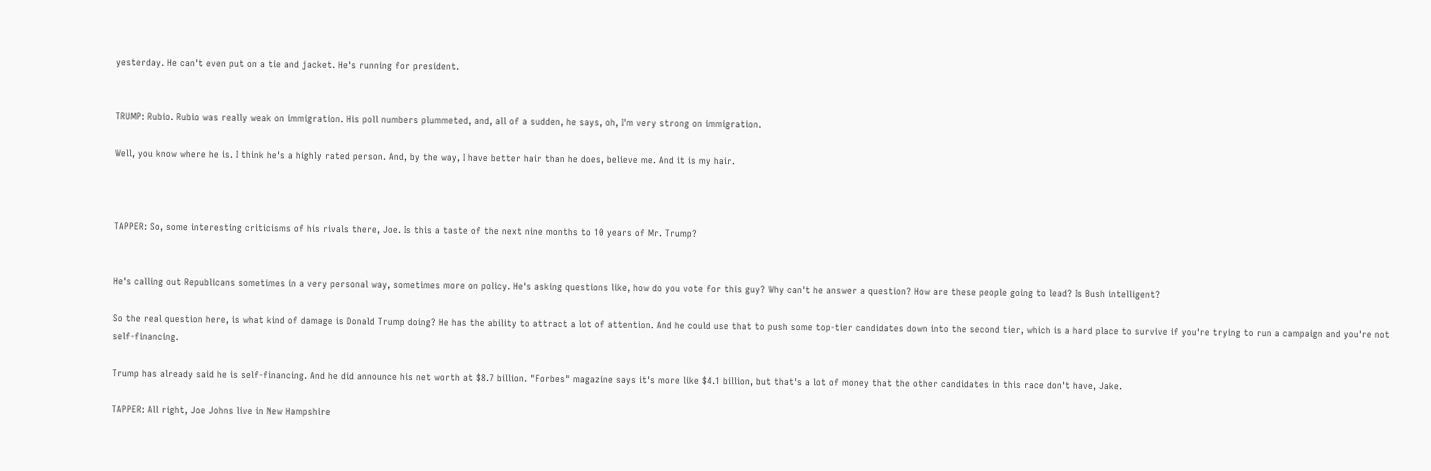yesterday. He can't even put on a tie and jacket. He's running for president.


TRUMP: Rubio. Rubio was really weak on immigration. His poll numbers plummeted, and, all of a sudden, he says, oh, I'm very strong on immigration.

Well, you know where he is. I think he's a highly rated person. And, by the way, I have better hair than he does, believe me. And it is my hair.



TAPPER: So, some interesting criticisms of his rivals there, Joe. Is this a taste of the next nine months to 10 years of Mr. Trump?


He's calling out Republicans sometimes in a very personal way, sometimes more on policy. He's asking questions like, how do you vote for this guy? Why can't he answer a question? How are these people going to lead? Is Bush intelligent?

So the real question here, is what kind of damage is Donald Trump doing? He has the ability to attract a lot of attention. And he could use that to push some top-tier candidates down into the second tier, which is a hard place to survive if you're trying to run a campaign and you're not self-financing.

Trump has already said he is self-financing. And he did announce his net worth at $8.7 billion. "Forbes" magazine says it's more like $4.1 billion, but that's a lot of money that the other candidates in this race don't have, Jake.

TAPPER: All right, Joe Johns live in New Hampshire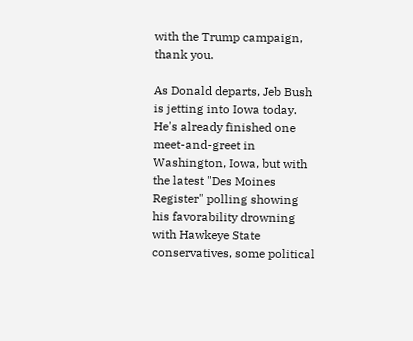with the Trump campaign, thank you.

As Donald departs, Jeb Bush is jetting into Iowa today. He's already finished one meet-and-greet in Washington, Iowa, but with the latest "Des Moines Register" polling showing his favorability drowning with Hawkeye State conservatives, some political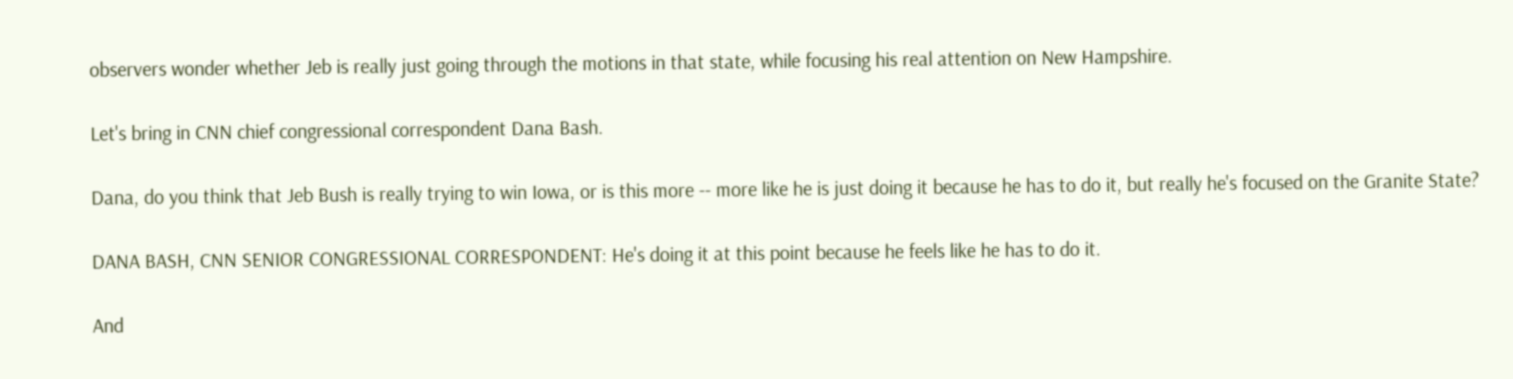observers wonder whether Jeb is really just going through the motions in that state, while focusing his real attention on New Hampshire.

Let's bring in CNN chief congressional correspondent Dana Bash.

Dana, do you think that Jeb Bush is really trying to win Iowa, or is this more -- more like he is just doing it because he has to do it, but really he's focused on the Granite State?

DANA BASH, CNN SENIOR CONGRESSIONAL CORRESPONDENT: He's doing it at this point because he feels like he has to do it.

And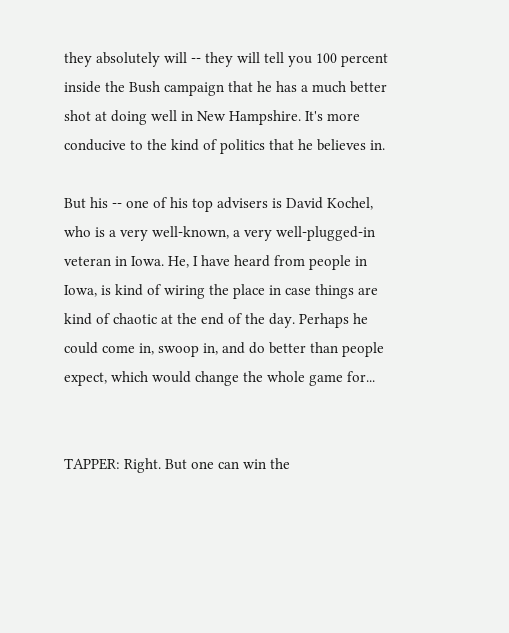they absolutely will -- they will tell you 100 percent inside the Bush campaign that he has a much better shot at doing well in New Hampshire. It's more conducive to the kind of politics that he believes in.

But his -- one of his top advisers is David Kochel, who is a very well-known, a very well-plugged-in veteran in Iowa. He, I have heard from people in Iowa, is kind of wiring the place in case things are kind of chaotic at the end of the day. Perhaps he could come in, swoop in, and do better than people expect, which would change the whole game for...


TAPPER: Right. But one can win the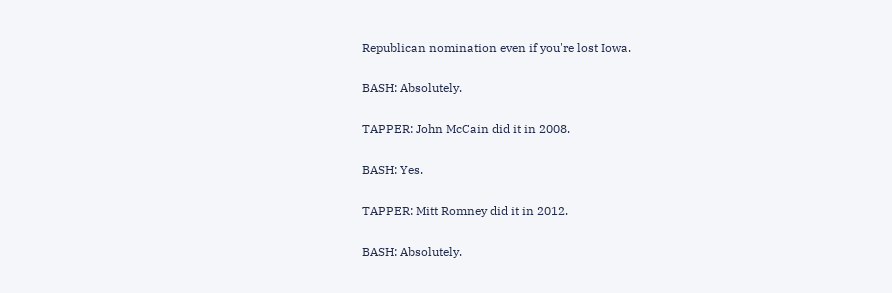Republican nomination even if you're lost Iowa.

BASH: Absolutely.

TAPPER: John McCain did it in 2008.

BASH: Yes.

TAPPER: Mitt Romney did it in 2012.

BASH: Absolutely.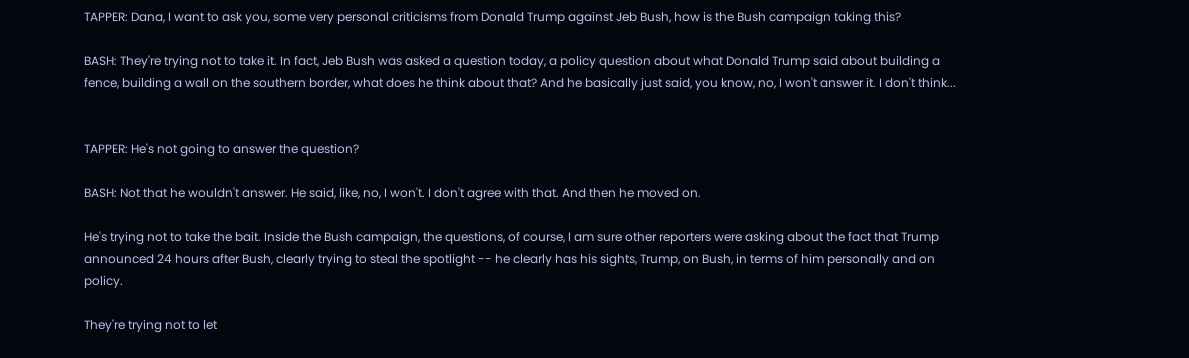TAPPER: Dana, I want to ask you, some very personal criticisms from Donald Trump against Jeb Bush, how is the Bush campaign taking this?

BASH: They're trying not to take it. In fact, Jeb Bush was asked a question today, a policy question about what Donald Trump said about building a fence, building a wall on the southern border, what does he think about that? And he basically just said, you know, no, I won't answer it. I don't think...


TAPPER: He's not going to answer the question?

BASH: Not that he wouldn't answer. He said, like, no, I won't. I don't agree with that. And then he moved on.

He's trying not to take the bait. Inside the Bush campaign, the questions, of course, I am sure other reporters were asking about the fact that Trump announced 24 hours after Bush, clearly trying to steal the spotlight -- he clearly has his sights, Trump, on Bush, in terms of him personally and on policy.

They're trying not to let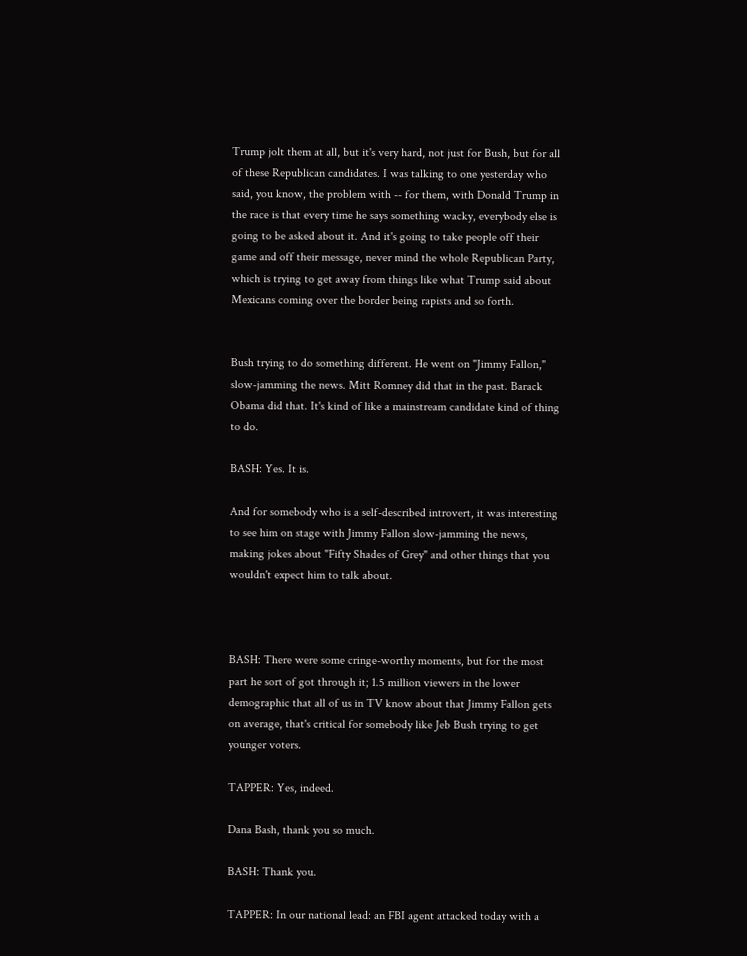Trump jolt them at all, but it's very hard, not just for Bush, but for all of these Republican candidates. I was talking to one yesterday who said, you know, the problem with -- for them, with Donald Trump in the race is that every time he says something wacky, everybody else is going to be asked about it. And it's going to take people off their game and off their message, never mind the whole Republican Party, which is trying to get away from things like what Trump said about Mexicans coming over the border being rapists and so forth.


Bush trying to do something different. He went on "Jimmy Fallon," slow-jamming the news. Mitt Romney did that in the past. Barack Obama did that. It's kind of like a mainstream candidate kind of thing to do.

BASH: Yes. It is.

And for somebody who is a self-described introvert, it was interesting to see him on stage with Jimmy Fallon slow-jamming the news, making jokes about "Fifty Shades of Grey" and other things that you wouldn't expect him to talk about.



BASH: There were some cringe-worthy moments, but for the most part he sort of got through it; 1.5 million viewers in the lower demographic that all of us in TV know about that Jimmy Fallon gets on average, that's critical for somebody like Jeb Bush trying to get younger voters.

TAPPER: Yes, indeed.

Dana Bash, thank you so much.

BASH: Thank you.

TAPPER: In our national lead: an FBI agent attacked today with a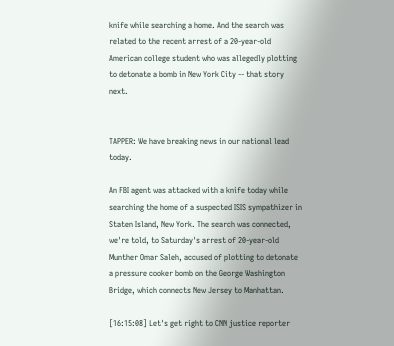knife while searching a home. And the search was related to the recent arrest of a 20-year-old American college student who was allegedly plotting to detonate a bomb in New York City -- that story next.


TAPPER: We have breaking news in our national lead today.

An FBI agent was attacked with a knife today while searching the home of a suspected ISIS sympathizer in Staten Island, New York. The search was connected, we're told, to Saturday's arrest of 20-year-old Munther Omar Saleh, accused of plotting to detonate a pressure cooker bomb on the George Washington Bridge, which connects New Jersey to Manhattan.

[16:15:08] Let's get right to CNN justice reporter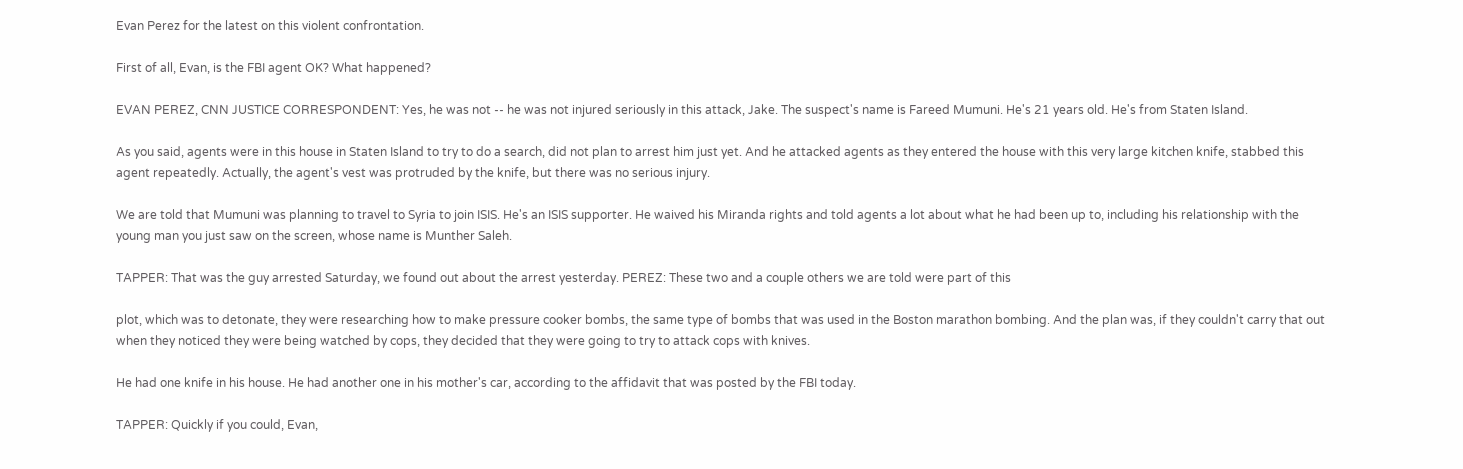Evan Perez for the latest on this violent confrontation.

First of all, Evan, is the FBI agent OK? What happened?

EVAN PEREZ, CNN JUSTICE CORRESPONDENT: Yes, he was not -- he was not injured seriously in this attack, Jake. The suspect's name is Fareed Mumuni. He's 21 years old. He's from Staten Island.

As you said, agents were in this house in Staten Island to try to do a search, did not plan to arrest him just yet. And he attacked agents as they entered the house with this very large kitchen knife, stabbed this agent repeatedly. Actually, the agent's vest was protruded by the knife, but there was no serious injury.

We are told that Mumuni was planning to travel to Syria to join ISIS. He's an ISIS supporter. He waived his Miranda rights and told agents a lot about what he had been up to, including his relationship with the young man you just saw on the screen, whose name is Munther Saleh.

TAPPER: That was the guy arrested Saturday, we found out about the arrest yesterday. PEREZ: These two and a couple others we are told were part of this

plot, which was to detonate, they were researching how to make pressure cooker bombs, the same type of bombs that was used in the Boston marathon bombing. And the plan was, if they couldn't carry that out when they noticed they were being watched by cops, they decided that they were going to try to attack cops with knives.

He had one knife in his house. He had another one in his mother's car, according to the affidavit that was posted by the FBI today.

TAPPER: Quickly if you could, Evan,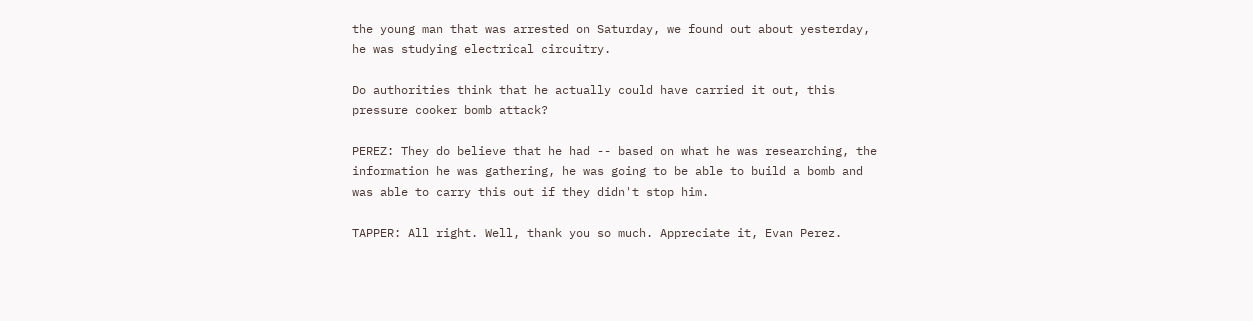the young man that was arrested on Saturday, we found out about yesterday, he was studying electrical circuitry.

Do authorities think that he actually could have carried it out, this pressure cooker bomb attack?

PEREZ: They do believe that he had -- based on what he was researching, the information he was gathering, he was going to be able to build a bomb and was able to carry this out if they didn't stop him.

TAPPER: All right. Well, thank you so much. Appreciate it, Evan Perez.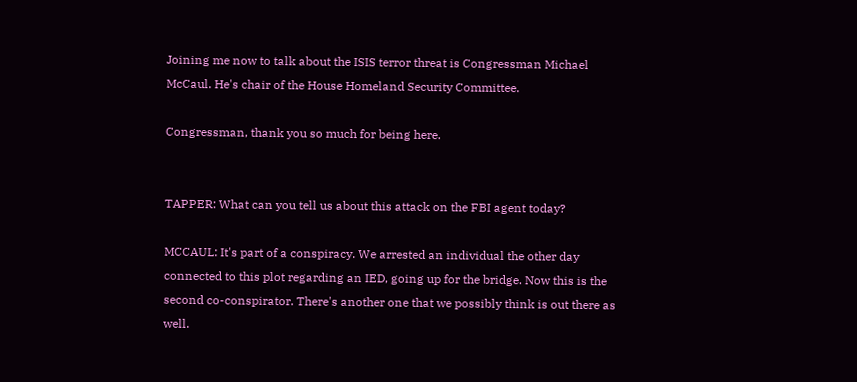Joining me now to talk about the ISIS terror threat is Congressman Michael McCaul. He's chair of the House Homeland Security Committee.

Congressman, thank you so much for being here.


TAPPER: What can you tell us about this attack on the FBI agent today?

MCCAUL: It's part of a conspiracy. We arrested an individual the other day connected to this plot regarding an IED, going up for the bridge. Now this is the second co-conspirator. There's another one that we possibly think is out there as well.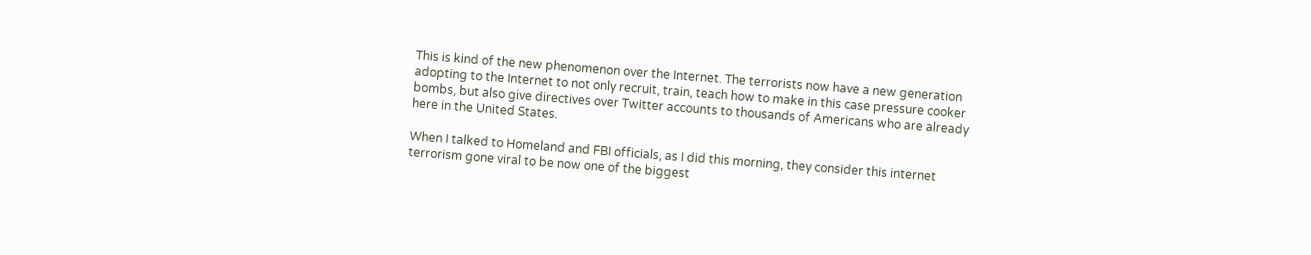This is kind of the new phenomenon over the Internet. The terrorists now have a new generation adopting to the Internet to not only recruit, train, teach how to make in this case pressure cooker bombs, but also give directives over Twitter accounts to thousands of Americans who are already here in the United States.

When I talked to Homeland and FBI officials, as I did this morning, they consider this internet terrorism gone viral to be now one of the biggest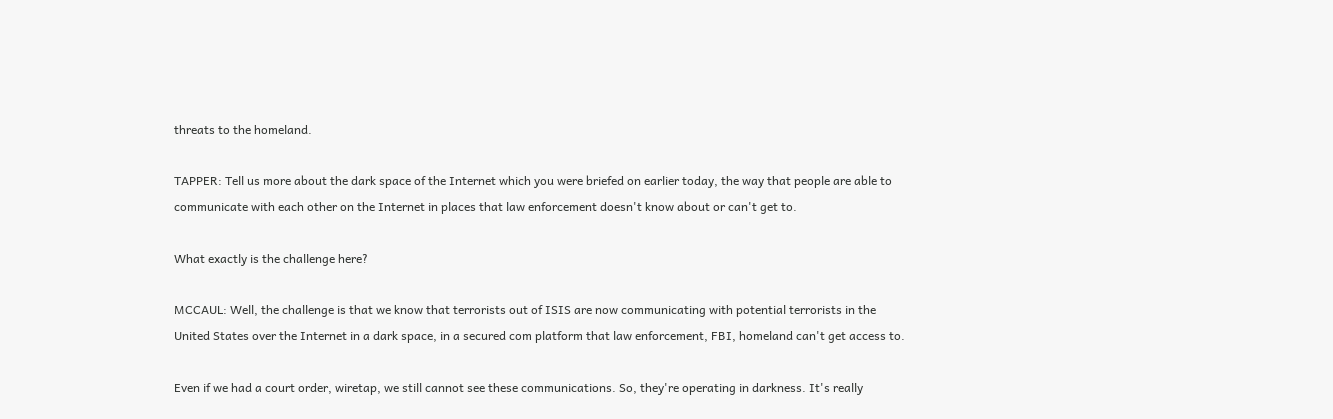threats to the homeland.

TAPPER: Tell us more about the dark space of the Internet which you were briefed on earlier today, the way that people are able to communicate with each other on the Internet in places that law enforcement doesn't know about or can't get to.

What exactly is the challenge here?

MCCAUL: Well, the challenge is that we know that terrorists out of ISIS are now communicating with potential terrorists in the United States over the Internet in a dark space, in a secured com platform that law enforcement, FBI, homeland can't get access to.

Even if we had a court order, wiretap, we still cannot see these communications. So, they're operating in darkness. It's really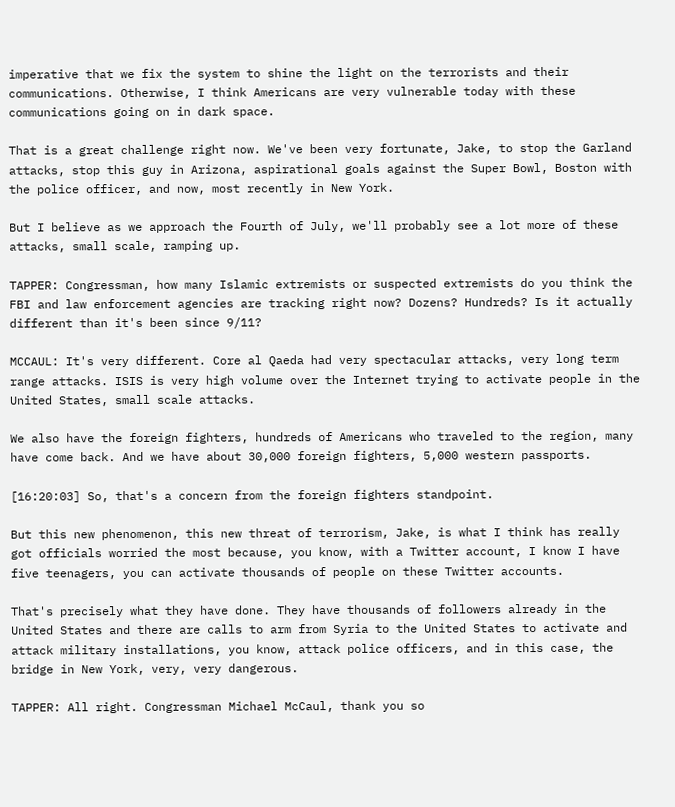imperative that we fix the system to shine the light on the terrorists and their communications. Otherwise, I think Americans are very vulnerable today with these communications going on in dark space.

That is a great challenge right now. We've been very fortunate, Jake, to stop the Garland attacks, stop this guy in Arizona, aspirational goals against the Super Bowl, Boston with the police officer, and now, most recently in New York.

But I believe as we approach the Fourth of July, we'll probably see a lot more of these attacks, small scale, ramping up.

TAPPER: Congressman, how many Islamic extremists or suspected extremists do you think the FBI and law enforcement agencies are tracking right now? Dozens? Hundreds? Is it actually different than it's been since 9/11?

MCCAUL: It's very different. Core al Qaeda had very spectacular attacks, very long term range attacks. ISIS is very high volume over the Internet trying to activate people in the United States, small scale attacks.

We also have the foreign fighters, hundreds of Americans who traveled to the region, many have come back. And we have about 30,000 foreign fighters, 5,000 western passports.

[16:20:03] So, that's a concern from the foreign fighters standpoint.

But this new phenomenon, this new threat of terrorism, Jake, is what I think has really got officials worried the most because, you know, with a Twitter account, I know I have five teenagers, you can activate thousands of people on these Twitter accounts.

That's precisely what they have done. They have thousands of followers already in the United States and there are calls to arm from Syria to the United States to activate and attack military installations, you know, attack police officers, and in this case, the bridge in New York, very, very dangerous.

TAPPER: All right. Congressman Michael McCaul, thank you so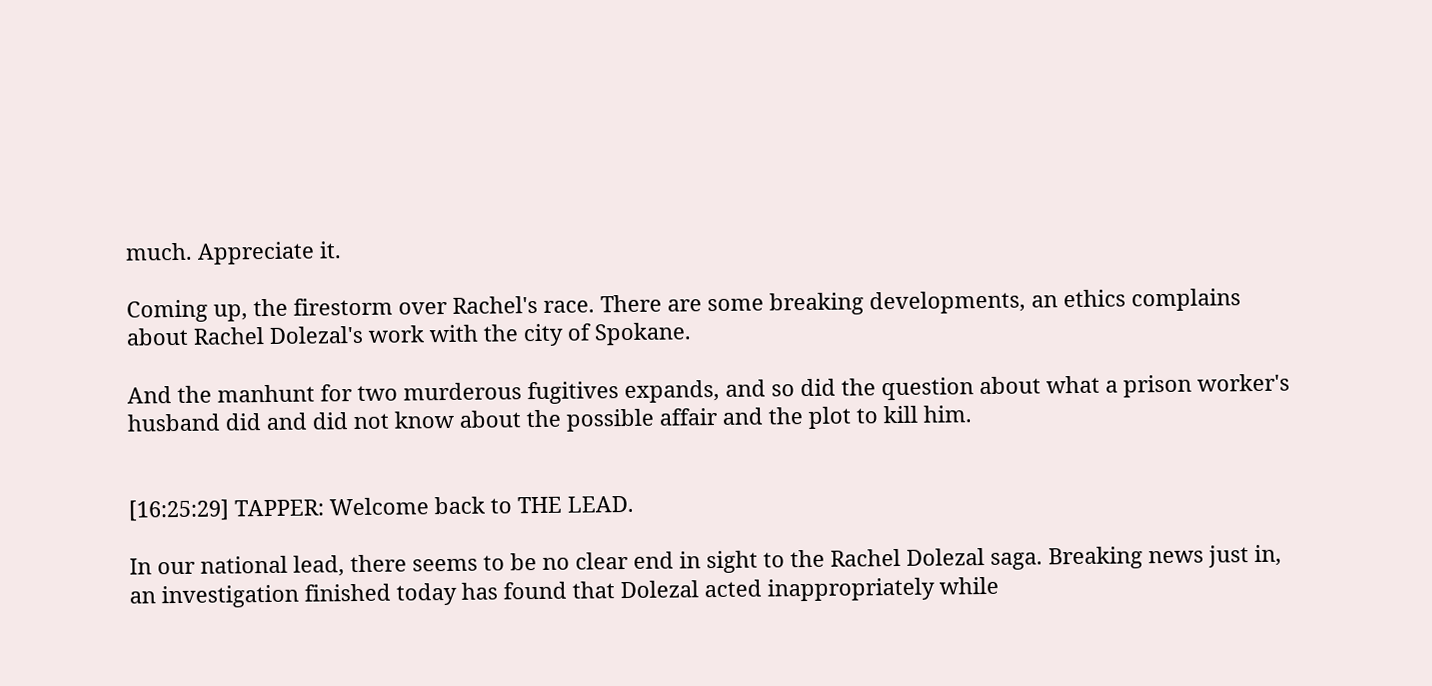much. Appreciate it.

Coming up, the firestorm over Rachel's race. There are some breaking developments, an ethics complains about Rachel Dolezal's work with the city of Spokane.

And the manhunt for two murderous fugitives expands, and so did the question about what a prison worker's husband did and did not know about the possible affair and the plot to kill him.


[16:25:29] TAPPER: Welcome back to THE LEAD.

In our national lead, there seems to be no clear end in sight to the Rachel Dolezal saga. Breaking news just in, an investigation finished today has found that Dolezal acted inappropriately while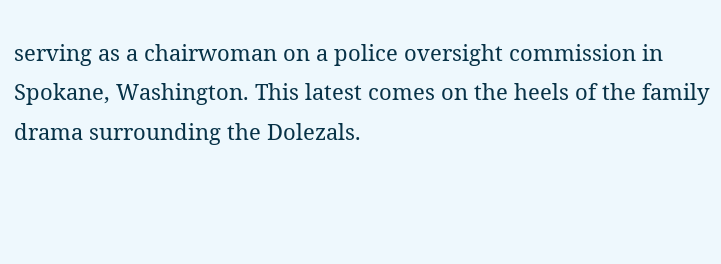serving as a chairwoman on a police oversight commission in Spokane, Washington. This latest comes on the heels of the family drama surrounding the Dolezals.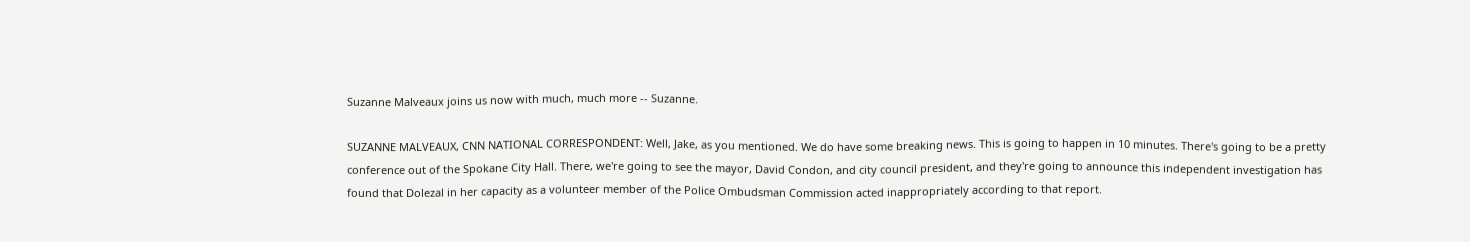Suzanne Malveaux joins us now with much, much more -- Suzanne.

SUZANNE MALVEAUX, CNN NATIONAL CORRESPONDENT: Well, Jake, as you mentioned. We do have some breaking news. This is going to happen in 10 minutes. There's going to be a pretty conference out of the Spokane City Hall. There, we're going to see the mayor, David Condon, and city council president, and they're going to announce this independent investigation has found that Dolezal in her capacity as a volunteer member of the Police Ombudsman Commission acted inappropriately according to that report.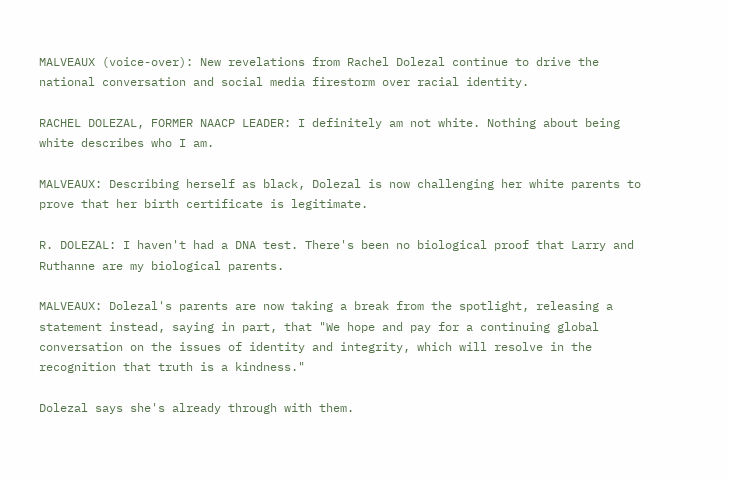MALVEAUX (voice-over): New revelations from Rachel Dolezal continue to drive the national conversation and social media firestorm over racial identity.

RACHEL DOLEZAL, FORMER NAACP LEADER: I definitely am not white. Nothing about being white describes who I am.

MALVEAUX: Describing herself as black, Dolezal is now challenging her white parents to prove that her birth certificate is legitimate.

R. DOLEZAL: I haven't had a DNA test. There's been no biological proof that Larry and Ruthanne are my biological parents.

MALVEAUX: Dolezal's parents are now taking a break from the spotlight, releasing a statement instead, saying in part, that "We hope and pay for a continuing global conversation on the issues of identity and integrity, which will resolve in the recognition that truth is a kindness."

Dolezal says she's already through with them.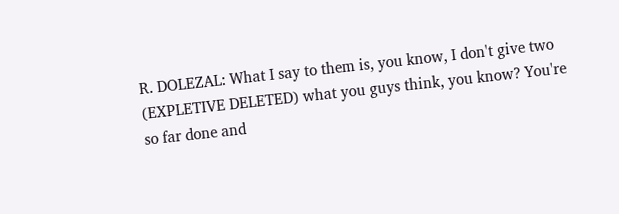R. DOLEZAL: What I say to them is, you know, I don't give two (EXPLETIVE DELETED) what you guys think, you know? You're so far done and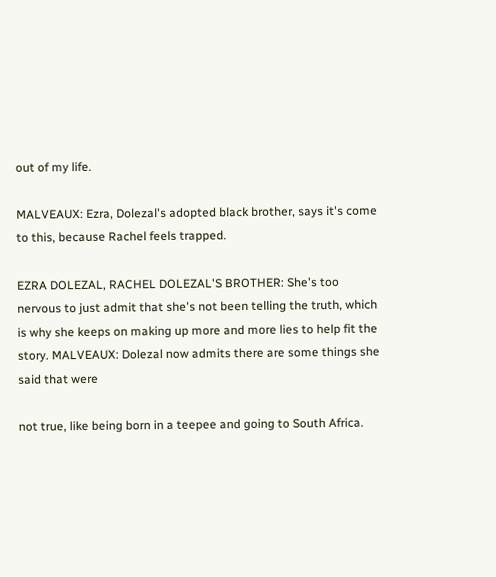out of my life.

MALVEAUX: Ezra, Dolezal's adopted black brother, says it's come to this, because Rachel feels trapped.

EZRA DOLEZAL, RACHEL DOLEZAL'S BROTHER: She's too nervous to just admit that she's not been telling the truth, which is why she keeps on making up more and more lies to help fit the story. MALVEAUX: Dolezal now admits there are some things she said that were

not true, like being born in a teepee and going to South Africa.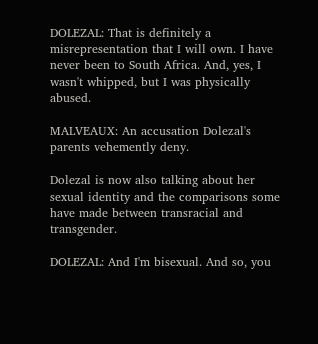DOLEZAL: That is definitely a misrepresentation that I will own. I have never been to South Africa. And, yes, I wasn't whipped, but I was physically abused.

MALVEAUX: An accusation Dolezal's parents vehemently deny.

Dolezal is now also talking about her sexual identity and the comparisons some have made between transracial and transgender.

DOLEZAL: And I'm bisexual. And so, you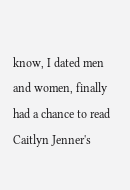know, I dated men and women, finally had a chance to read Caitlyn Jenner's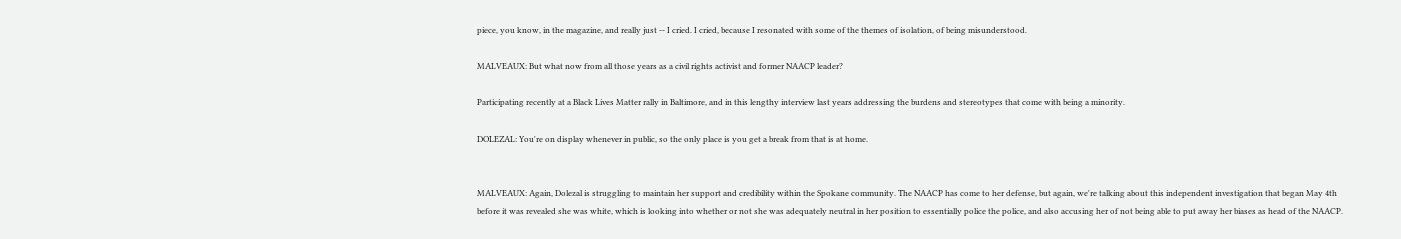piece, you know, in the magazine, and really just -- I cried. I cried, because I resonated with some of the themes of isolation, of being misunderstood.

MALVEAUX: But what now from all those years as a civil rights activist and former NAACP leader?

Participating recently at a Black Lives Matter rally in Baltimore, and in this lengthy interview last years addressing the burdens and stereotypes that come with being a minority.

DOLEZAL: You're on display whenever in public, so the only place is you get a break from that is at home.


MALVEAUX: Again, Dolezal is struggling to maintain her support and credibility within the Spokane community. The NAACP has come to her defense, but again, we're talking about this independent investigation that began May 4th before it was revealed she was white, which is looking into whether or not she was adequately neutral in her position to essentially police the police, and also accusing her of not being able to put away her biases as head of the NAACP.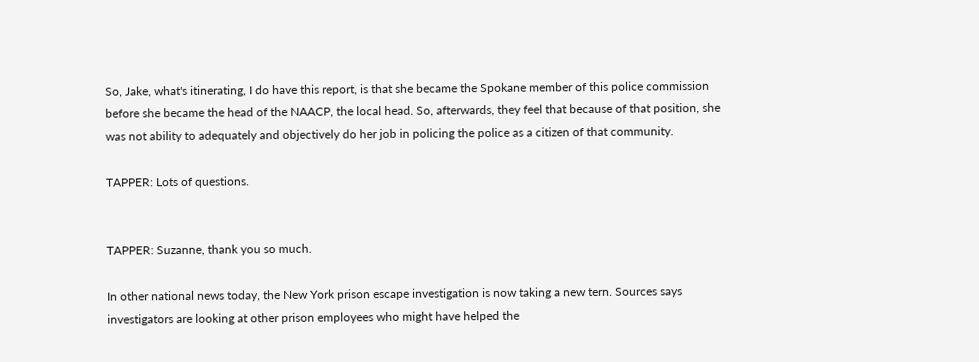So, Jake, what's itinerating, I do have this report, is that she became the Spokane member of this police commission before she became the head of the NAACP, the local head. So, afterwards, they feel that because of that position, she was not ability to adequately and objectively do her job in policing the police as a citizen of that community.

TAPPER: Lots of questions.


TAPPER: Suzanne, thank you so much.

In other national news today, the New York prison escape investigation is now taking a new tern. Sources says investigators are looking at other prison employees who might have helped the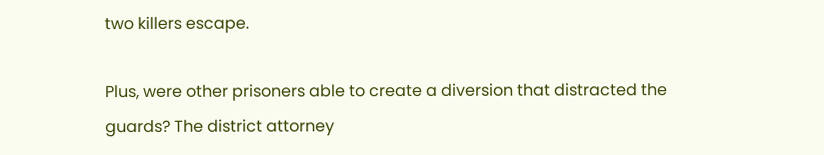two killers escape.

Plus, were other prisoners able to create a diversion that distracted the guards? The district attorney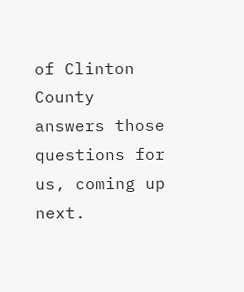of Clinton County answers those questions for us, coming up next.